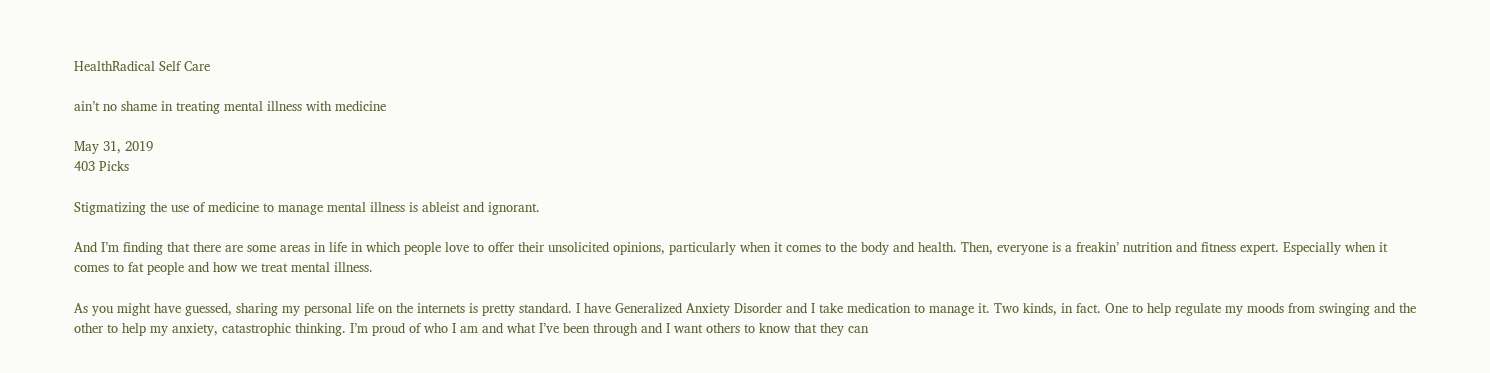HealthRadical Self Care

ain’t no shame in treating mental illness with medicine

May 31, 2019
403 Picks

Stigmatizing the use of medicine to manage mental illness is ableist and ignorant.

And I’m finding that there are some areas in life in which people love to offer their unsolicited opinions, particularly when it comes to the body and health. Then, everyone is a freakin’ nutrition and fitness expert. Especially when it comes to fat people and how we treat mental illness.

As you might have guessed, sharing my personal life on the internets is pretty standard. I have Generalized Anxiety Disorder and I take medication to manage it. Two kinds, in fact. One to help regulate my moods from swinging and the other to help my anxiety, catastrophic thinking. I’m proud of who I am and what I’ve been through and I want others to know that they can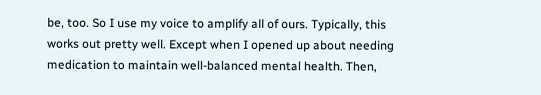be, too. So I use my voice to amplify all of ours. Typically, this works out pretty well. Except when I opened up about needing medication to maintain well-balanced mental health. Then,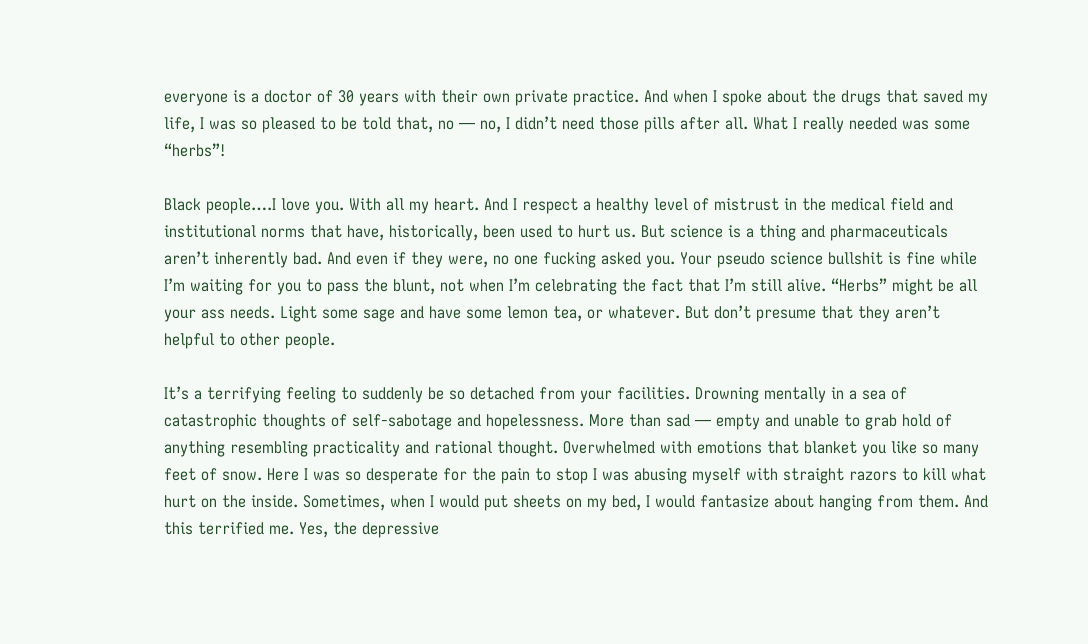everyone is a doctor of 30 years with their own private practice. And when I spoke about the drugs that saved my life, I was so pleased to be told that, no — no, I didn’t need those pills after all. What I really needed was some “herbs”!

Black people….I love you. With all my heart. And I respect a healthy level of mistrust in the medical field and institutional norms that have, historically, been used to hurt us. But science is a thing and pharmaceuticals aren’t inherently bad. And even if they were, no one fucking asked you. Your pseudo science bullshit is fine while I’m waiting for you to pass the blunt, not when I’m celebrating the fact that I’m still alive. “Herbs” might be all your ass needs. Light some sage and have some lemon tea, or whatever. But don’t presume that they aren’t helpful to other people.

It’s a terrifying feeling to suddenly be so detached from your facilities. Drowning mentally in a sea of catastrophic thoughts of self-sabotage and hopelessness. More than sad — empty and unable to grab hold of anything resembling practicality and rational thought. Overwhelmed with emotions that blanket you like so many feet of snow. Here I was so desperate for the pain to stop I was abusing myself with straight razors to kill what hurt on the inside. Sometimes, when I would put sheets on my bed, I would fantasize about hanging from them. And this terrified me. Yes, the depressive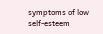symptoms of low self-esteem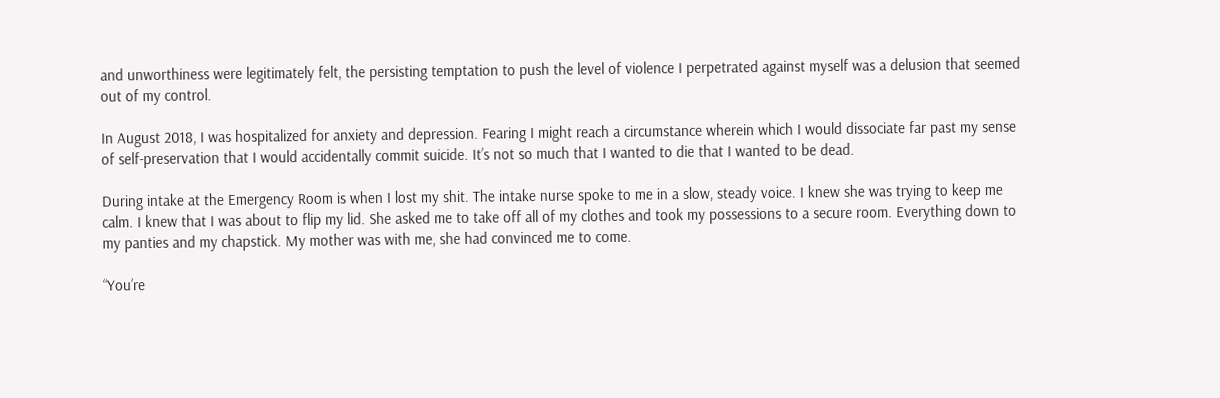and unworthiness were legitimately felt, the persisting temptation to push the level of violence I perpetrated against myself was a delusion that seemed out of my control.

In August 2018, I was hospitalized for anxiety and depression. Fearing I might reach a circumstance wherein which I would dissociate far past my sense of self-preservation that I would accidentally commit suicide. It’s not so much that I wanted to die that I wanted to be dead.

During intake at the Emergency Room is when I lost my shit. The intake nurse spoke to me in a slow, steady voice. I knew she was trying to keep me calm. I knew that I was about to flip my lid. She asked me to take off all of my clothes and took my possessions to a secure room. Everything down to my panties and my chapstick. My mother was with me, she had convinced me to come.

“You’re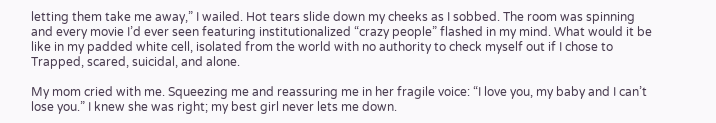letting them take me away,” I wailed. Hot tears slide down my cheeks as I sobbed. The room was spinning and every movie I’d ever seen featuring institutionalized “crazy people” flashed in my mind. What would it be like in my padded white cell, isolated from the world with no authority to check myself out if I chose to Trapped, scared, suicidal, and alone.

My mom cried with me. Squeezing me and reassuring me in her fragile voice: “I love you, my baby and I can’t lose you.” I knew she was right; my best girl never lets me down.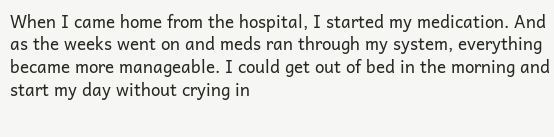When I came home from the hospital, I started my medication. And as the weeks went on and meds ran through my system, everything became more manageable. I could get out of bed in the morning and start my day without crying in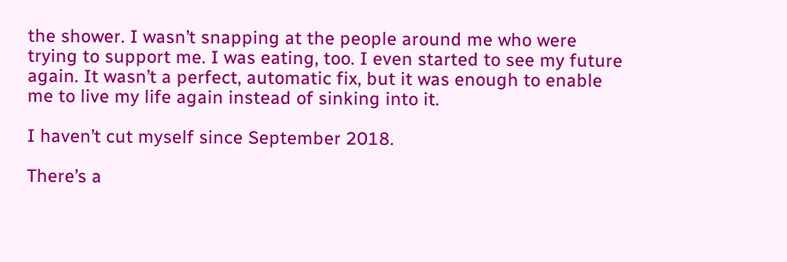the shower. I wasn’t snapping at the people around me who were trying to support me. I was eating, too. I even started to see my future again. It wasn’t a perfect, automatic fix, but it was enough to enable me to live my life again instead of sinking into it.

I haven’t cut myself since September 2018.

There’s a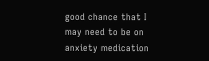good chance that I may need to be on anxiety medication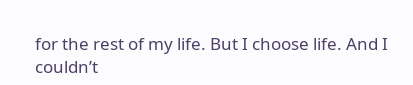for the rest of my life. But I choose life. And I couldn’t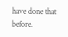have done that before.